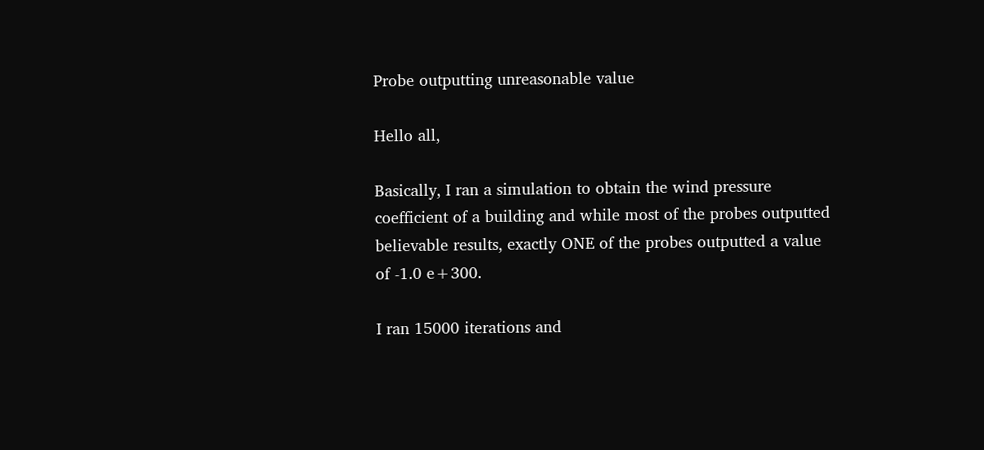Probe outputting unreasonable value

Hello all,

Basically, I ran a simulation to obtain the wind pressure coefficient of a building and while most of the probes outputted believable results, exactly ONE of the probes outputted a value of -1.0 e+300.

I ran 15000 iterations and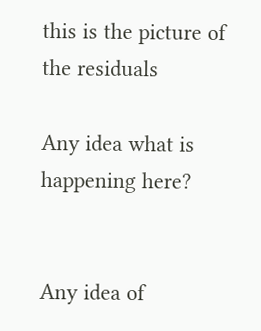this is the picture of the residuals

Any idea what is happening here?


Any idea of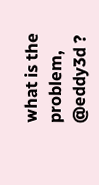what is the problem, @eddy3d ?